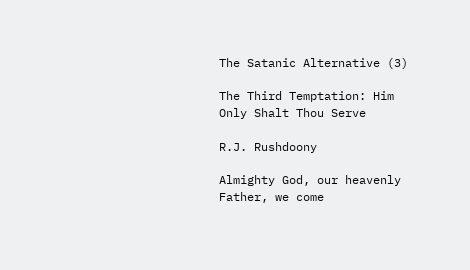The Satanic Alternative (3)

The Third Temptation: Him Only Shalt Thou Serve

R.J. Rushdoony

Almighty God, our heavenly Father, we come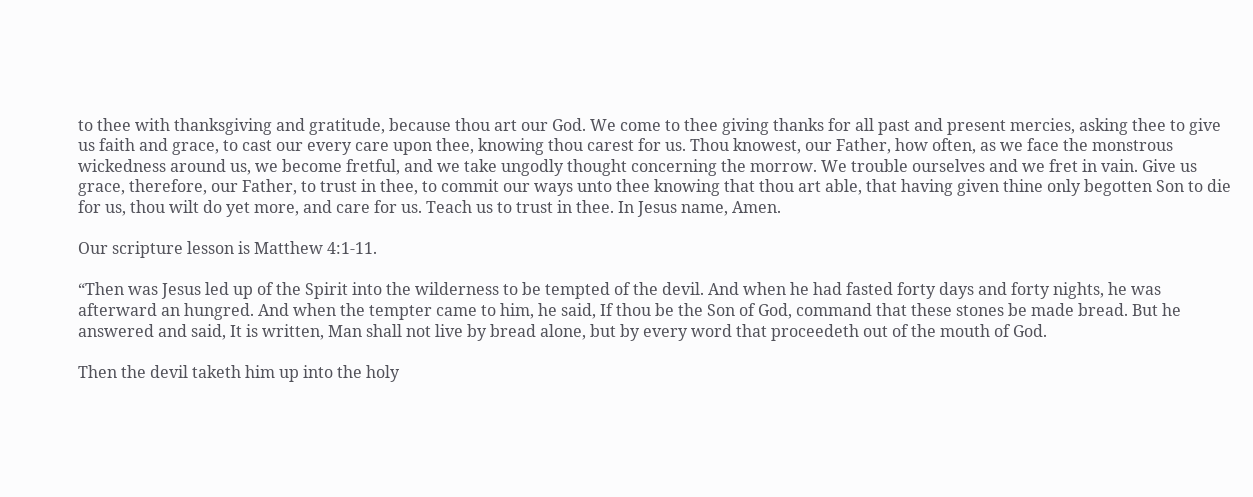to thee with thanksgiving and gratitude, because thou art our God. We come to thee giving thanks for all past and present mercies, asking thee to give us faith and grace, to cast our every care upon thee, knowing thou carest for us. Thou knowest, our Father, how often, as we face the monstrous wickedness around us, we become fretful, and we take ungodly thought concerning the morrow. We trouble ourselves and we fret in vain. Give us grace, therefore, our Father, to trust in thee, to commit our ways unto thee knowing that thou art able, that having given thine only begotten Son to die for us, thou wilt do yet more, and care for us. Teach us to trust in thee. In Jesus name, Amen.

Our scripture lesson is Matthew 4:1-11.

“Then was Jesus led up of the Spirit into the wilderness to be tempted of the devil. And when he had fasted forty days and forty nights, he was afterward an hungred. And when the tempter came to him, he said, If thou be the Son of God, command that these stones be made bread. But he answered and said, It is written, Man shall not live by bread alone, but by every word that proceedeth out of the mouth of God.

Then the devil taketh him up into the holy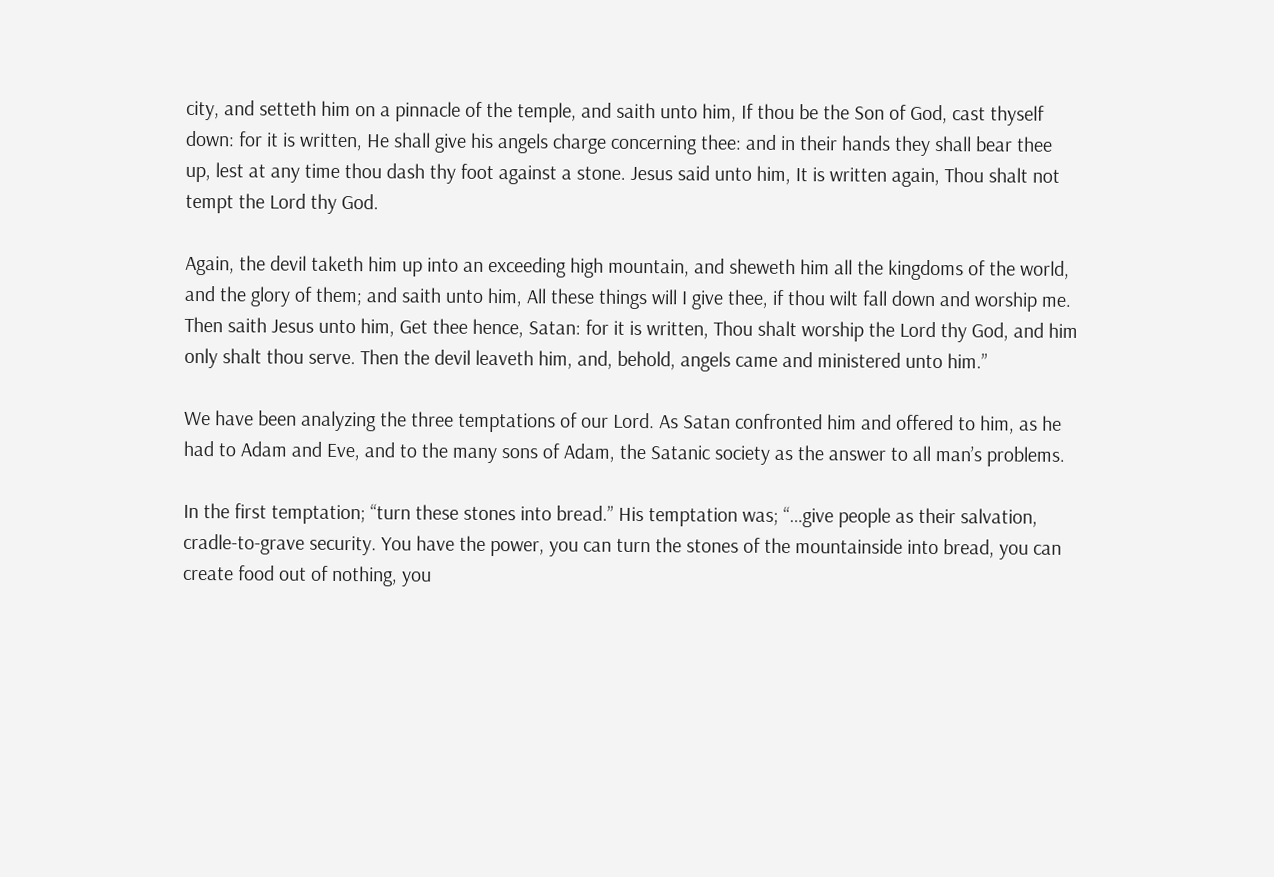city, and setteth him on a pinnacle of the temple, and saith unto him, If thou be the Son of God, cast thyself down: for it is written, He shall give his angels charge concerning thee: and in their hands they shall bear thee up, lest at any time thou dash thy foot against a stone. Jesus said unto him, It is written again, Thou shalt not tempt the Lord thy God.

Again, the devil taketh him up into an exceeding high mountain, and sheweth him all the kingdoms of the world, and the glory of them; and saith unto him, All these things will I give thee, if thou wilt fall down and worship me. Then saith Jesus unto him, Get thee hence, Satan: for it is written, Thou shalt worship the Lord thy God, and him only shalt thou serve. Then the devil leaveth him, and, behold, angels came and ministered unto him.”

We have been analyzing the three temptations of our Lord. As Satan confronted him and offered to him, as he had to Adam and Eve, and to the many sons of Adam, the Satanic society as the answer to all man’s problems.

In the first temptation; “turn these stones into bread.” His temptation was; “…give people as their salvation, cradle-to-grave security. You have the power, you can turn the stones of the mountainside into bread, you can create food out of nothing, you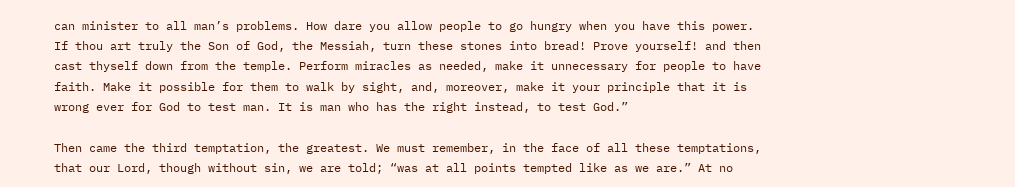can minister to all man’s problems. How dare you allow people to go hungry when you have this power. If thou art truly the Son of God, the Messiah, turn these stones into bread! Prove yourself! and then cast thyself down from the temple. Perform miracles as needed, make it unnecessary for people to have faith. Make it possible for them to walk by sight, and, moreover, make it your principle that it is wrong ever for God to test man. It is man who has the right instead, to test God.”

Then came the third temptation, the greatest. We must remember, in the face of all these temptations, that our Lord, though without sin, we are told; “was at all points tempted like as we are.” At no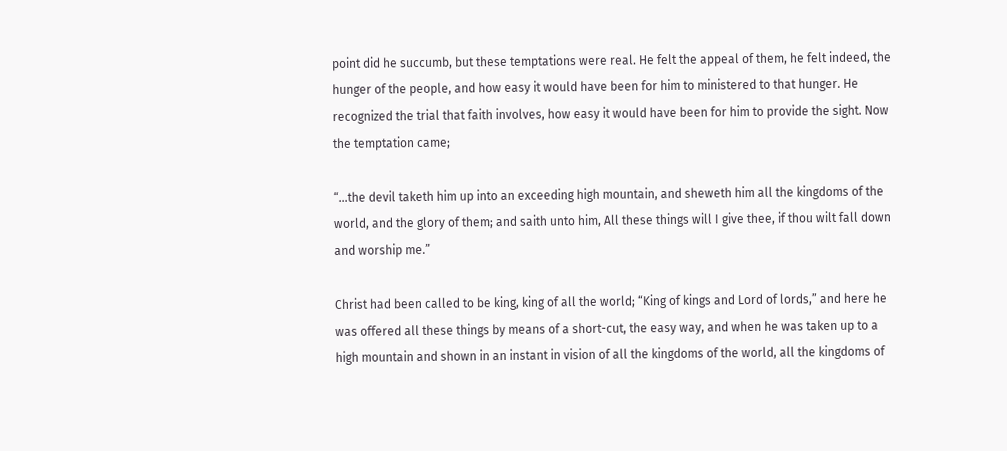point did he succumb, but these temptations were real. He felt the appeal of them, he felt indeed, the hunger of the people, and how easy it would have been for him to ministered to that hunger. He recognized the trial that faith involves, how easy it would have been for him to provide the sight. Now the temptation came;

“…the devil taketh him up into an exceeding high mountain, and sheweth him all the kingdoms of the world, and the glory of them; and saith unto him, All these things will I give thee, if thou wilt fall down and worship me.”

Christ had been called to be king, king of all the world; “King of kings and Lord of lords,” and here he was offered all these things by means of a short-cut, the easy way, and when he was taken up to a high mountain and shown in an instant in vision of all the kingdoms of the world, all the kingdoms of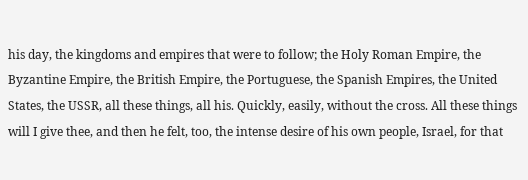his day, the kingdoms and empires that were to follow; the Holy Roman Empire, the Byzantine Empire, the British Empire, the Portuguese, the Spanish Empires, the United States, the USSR, all these things, all his. Quickly, easily, without the cross. All these things will I give thee, and then he felt, too, the intense desire of his own people, Israel, for that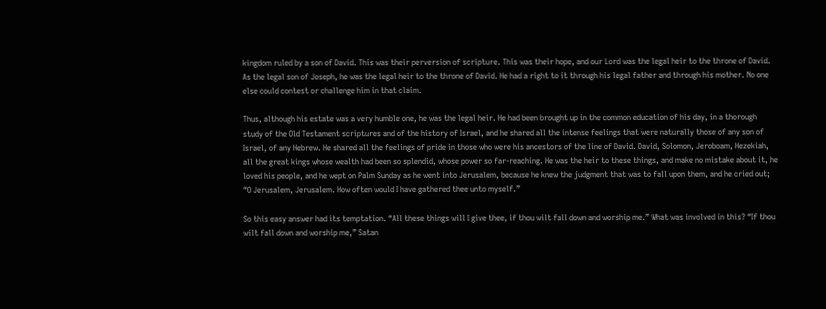kingdom ruled by a son of David. This was their perversion of scripture. This was their hope, and our Lord was the legal heir to the throne of David. As the legal son of Joseph, he was the legal heir to the throne of David. He had a right to it through his legal father and through his mother. No one else could contest or challenge him in that claim.

Thus, although his estate was a very humble one, he was the legal heir. He had been brought up in the common education of his day, in a thorough study of the Old Testament scriptures and of the history of Israel, and he shared all the intense feelings that were naturally those of any son of Israel, of any Hebrew. He shared all the feelings of pride in those who were his ancestors of the line of David. David, Solomon, Jeroboam, Hezekiah, all the great kings whose wealth had been so splendid, whose power so far-reaching. He was the heir to these things, and make no mistake about it, he loved his people, and he wept on Palm Sunday as he went into Jerusalem, because he knew the judgment that was to fall upon them, and he cried out; “O Jerusalem, Jerusalem. How often would I have gathered thee unto myself.”

So this easy answer had its temptation. “All these things will I give thee, if thou wilt fall down and worship me.” What was involved in this? “If thou wilt fall down and worship me,” Satan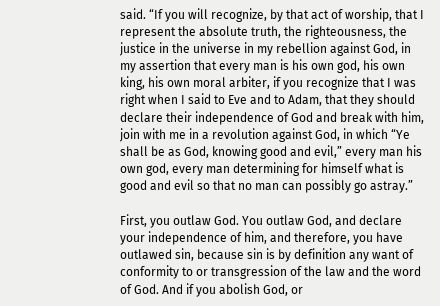said. “If you will recognize, by that act of worship, that I represent the absolute truth, the righteousness, the justice in the universe in my rebellion against God, in my assertion that every man is his own god, his own king, his own moral arbiter, if you recognize that I was right when I said to Eve and to Adam, that they should declare their independence of God and break with him, join with me in a revolution against God, in which “Ye shall be as God, knowing good and evil,” every man his own god, every man determining for himself what is good and evil so that no man can possibly go astray.”

First, you outlaw God. You outlaw God, and declare your independence of him, and therefore, you have outlawed sin, because sin is by definition any want of conformity to or transgression of the law and the word of God. And if you abolish God, or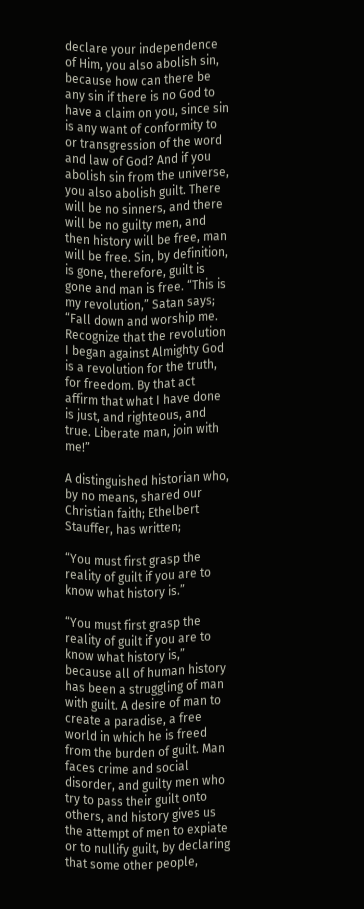declare your independence of Him, you also abolish sin, because how can there be any sin if there is no God to have a claim on you, since sin is any want of conformity to or transgression of the word and law of God? And if you abolish sin from the universe, you also abolish guilt. There will be no sinners, and there will be no guilty men, and then history will be free, man will be free. Sin, by definition, is gone, therefore, guilt is gone and man is free. “This is my revolution,” Satan says; “Fall down and worship me. Recognize that the revolution I began against Almighty God is a revolution for the truth, for freedom. By that act affirm that what I have done is just, and righteous, and true. Liberate man, join with me!”

A distinguished historian who, by no means, shared our Christian faith; Ethelbert Stauffer, has written;

“You must first grasp the reality of guilt if you are to know what history is.”

“You must first grasp the reality of guilt if you are to know what history is,” because all of human history has been a struggling of man with guilt. A desire of man to create a paradise, a free world in which he is freed from the burden of guilt. Man faces crime and social disorder, and guilty men who try to pass their guilt onto others, and history gives us the attempt of men to expiate or to nullify guilt, by declaring that some other people,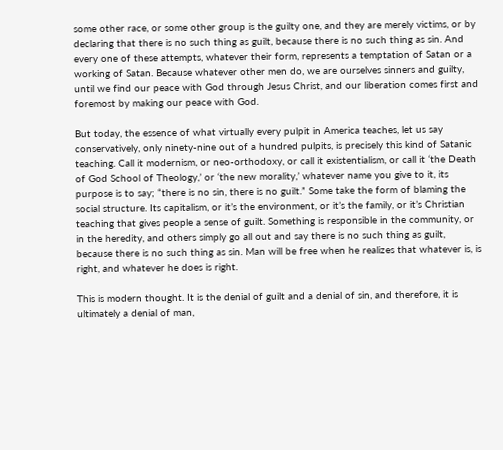some other race, or some other group is the guilty one, and they are merely victims, or by declaring that there is no such thing as guilt, because there is no such thing as sin. And every one of these attempts, whatever their form, represents a temptation of Satan or a working of Satan. Because whatever other men do, we are ourselves sinners and guilty, until we find our peace with God through Jesus Christ, and our liberation comes first and foremost by making our peace with God.

But today, the essence of what virtually every pulpit in America teaches, let us say conservatively, only ninety-nine out of a hundred pulpits, is precisely this kind of Satanic teaching. Call it modernism, or neo-orthodoxy, or call it existentialism, or call it ‘the Death of God School of Theology,’ or ‘the new morality,’ whatever name you give to it, its purpose is to say; “there is no sin, there is no guilt.” Some take the form of blaming the social structure. Its capitalism, or it’s the environment, or it’s the family, or it’s Christian teaching that gives people a sense of guilt. Something is responsible in the community, or in the heredity, and others simply go all out and say there is no such thing as guilt, because there is no such thing as sin. Man will be free when he realizes that whatever is, is right, and whatever he does is right.

This is modern thought. It is the denial of guilt and a denial of sin, and therefore, it is ultimately a denial of man,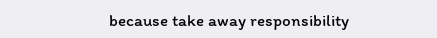because take away responsibility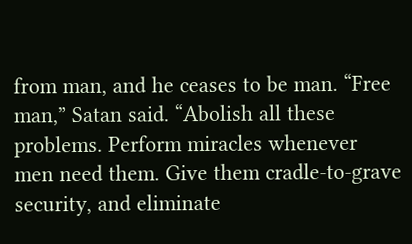from man, and he ceases to be man. “Free man,” Satan said. “Abolish all these problems. Perform miracles whenever men need them. Give them cradle-to-grave security, and eliminate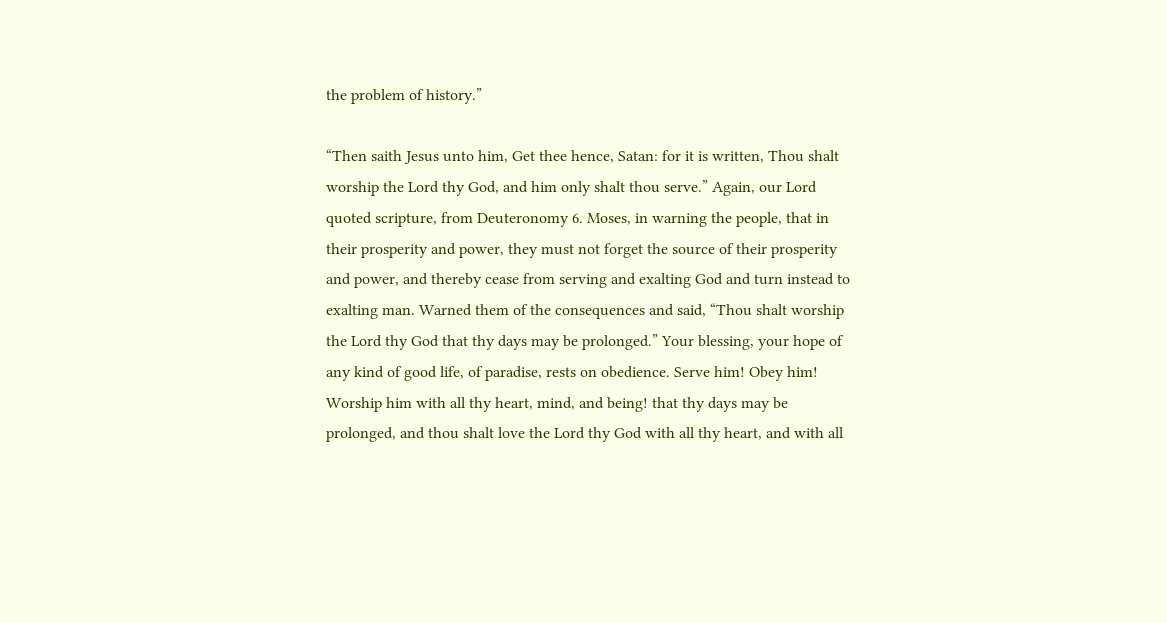the problem of history.”

“Then saith Jesus unto him, Get thee hence, Satan: for it is written, Thou shalt worship the Lord thy God, and him only shalt thou serve.” Again, our Lord quoted scripture, from Deuteronomy 6. Moses, in warning the people, that in their prosperity and power, they must not forget the source of their prosperity and power, and thereby cease from serving and exalting God and turn instead to exalting man. Warned them of the consequences and said, “Thou shalt worship the Lord thy God that thy days may be prolonged.” Your blessing, your hope of any kind of good life, of paradise, rests on obedience. Serve him! Obey him! Worship him with all thy heart, mind, and being! that thy days may be prolonged, and thou shalt love the Lord thy God with all thy heart, and with all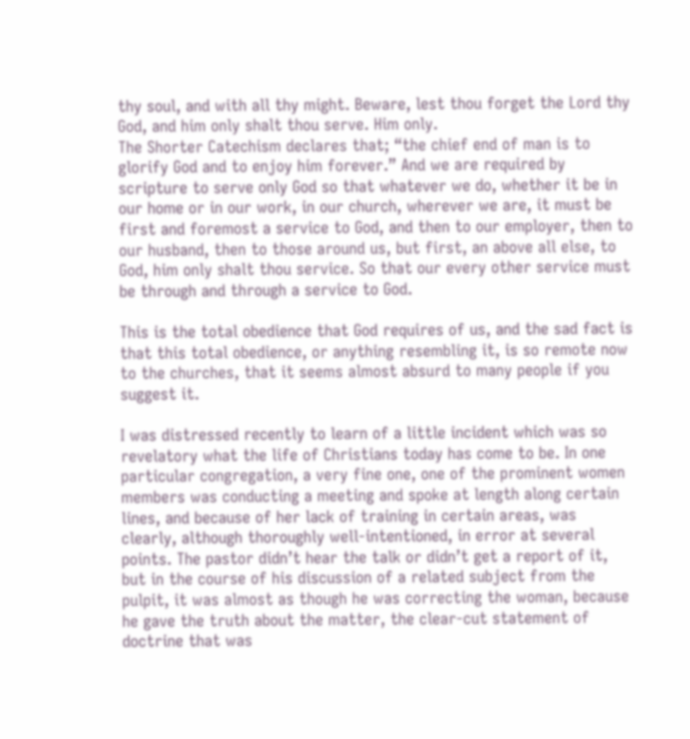thy soul, and with all thy might. Beware, lest thou forget the Lord thy God, and him only shalt thou serve. Him only.
The Shorter Catechism declares that; “the chief end of man is to glorify God and to enjoy him forever.” And we are required by scripture to serve only God so that whatever we do, whether it be in our home or in our work, in our church, wherever we are, it must be first and foremost a service to God, and then to our employer, then to our husband, then to those around us, but first, an above all else, to God, him only shalt thou service. So that our every other service must be through and through a service to God.

This is the total obedience that God requires of us, and the sad fact is that this total obedience, or anything resembling it, is so remote now to the churches, that it seems almost absurd to many people if you suggest it.

I was distressed recently to learn of a little incident which was so revelatory what the life of Christians today has come to be. In one particular congregation, a very fine one, one of the prominent women members was conducting a meeting and spoke at length along certain lines, and because of her lack of training in certain areas, was clearly, although thoroughly well-intentioned, in error at several points. The pastor didn’t hear the talk or didn’t get a report of it, but in the course of his discussion of a related subject from the pulpit, it was almost as though he was correcting the woman, because he gave the truth about the matter, the clear-cut statement of doctrine that was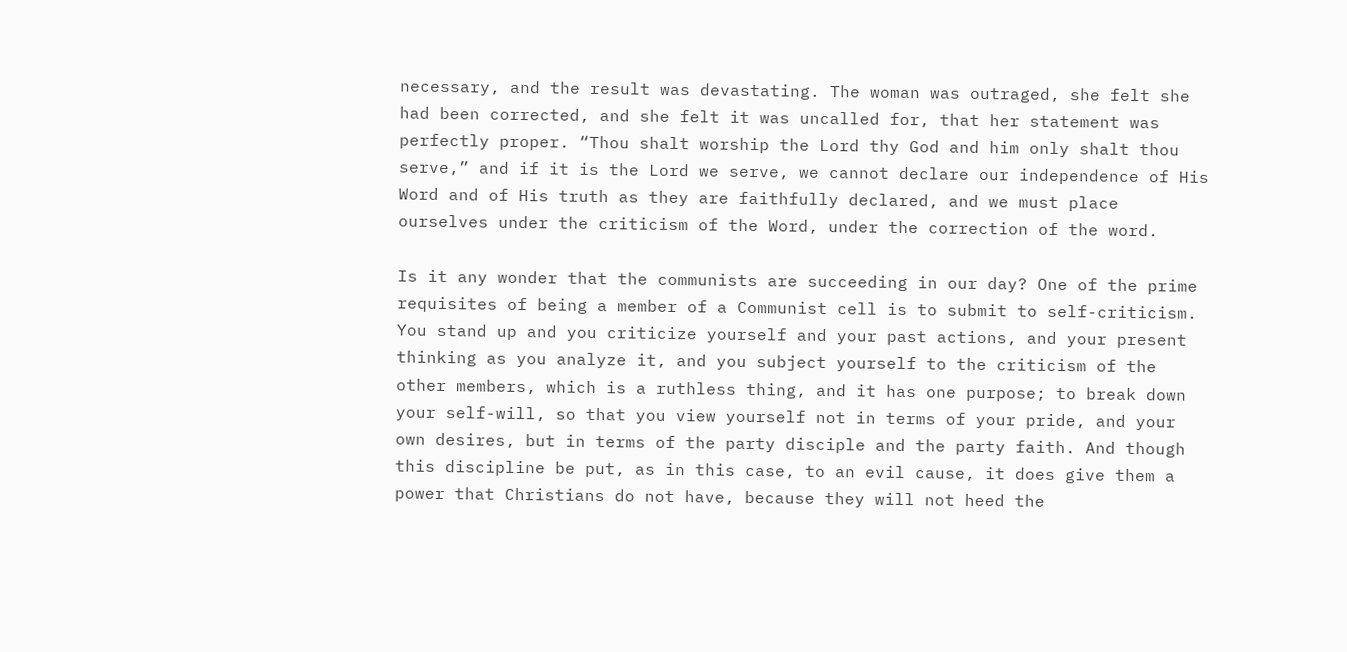necessary, and the result was devastating. The woman was outraged, she felt she had been corrected, and she felt it was uncalled for, that her statement was perfectly proper. “Thou shalt worship the Lord thy God and him only shalt thou serve,” and if it is the Lord we serve, we cannot declare our independence of His Word and of His truth as they are faithfully declared, and we must place ourselves under the criticism of the Word, under the correction of the word.

Is it any wonder that the communists are succeeding in our day? One of the prime requisites of being a member of a Communist cell is to submit to self-criticism. You stand up and you criticize yourself and your past actions, and your present thinking as you analyze it, and you subject yourself to the criticism of the other members, which is a ruthless thing, and it has one purpose; to break down your self-will, so that you view yourself not in terms of your pride, and your own desires, but in terms of the party disciple and the party faith. And though this discipline be put, as in this case, to an evil cause, it does give them a power that Christians do not have, because they will not heed the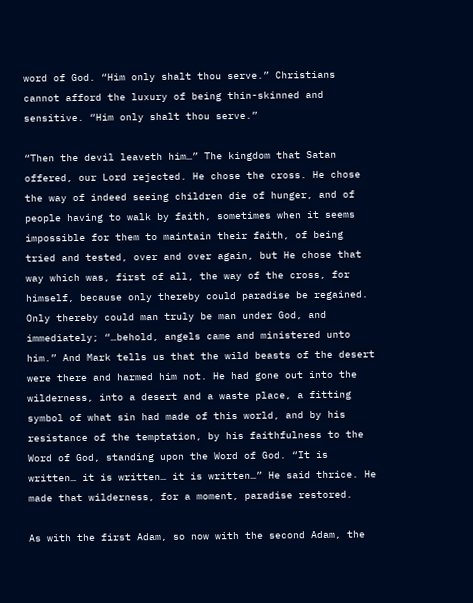word of God. “Him only shalt thou serve.” Christians cannot afford the luxury of being thin-skinned and sensitive. “Him only shalt thou serve.”

“Then the devil leaveth him…” The kingdom that Satan offered, our Lord rejected. He chose the cross. He chose the way of indeed seeing children die of hunger, and of people having to walk by faith, sometimes when it seems impossible for them to maintain their faith, of being tried and tested, over and over again, but He chose that way which was, first of all, the way of the cross, for himself, because only thereby could paradise be regained. Only thereby could man truly be man under God, and immediately; “…behold, angels came and ministered unto him.” And Mark tells us that the wild beasts of the desert were there and harmed him not. He had gone out into the wilderness, into a desert and a waste place, a fitting symbol of what sin had made of this world, and by his resistance of the temptation, by his faithfulness to the Word of God, standing upon the Word of God. “It is written… it is written… it is written…” He said thrice. He made that wilderness, for a moment, paradise restored.

As with the first Adam, so now with the second Adam, the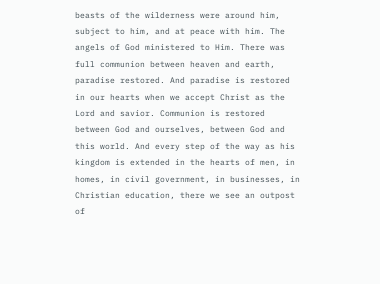beasts of the wilderness were around him, subject to him, and at peace with him. The angels of God ministered to Him. There was full communion between heaven and earth, paradise restored. And paradise is restored in our hearts when we accept Christ as the Lord and savior. Communion is restored between God and ourselves, between God and this world. And every step of the way as his kingdom is extended in the hearts of men, in homes, in civil government, in businesses, in Christian education, there we see an outpost of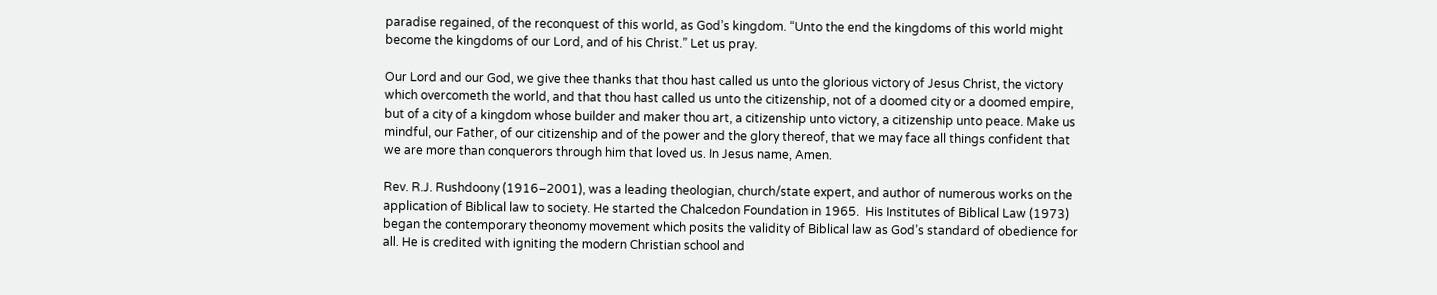paradise regained, of the reconquest of this world, as God’s kingdom. “Unto the end the kingdoms of this world might become the kingdoms of our Lord, and of his Christ.” Let us pray.

Our Lord and our God, we give thee thanks that thou hast called us unto the glorious victory of Jesus Christ, the victory which overcometh the world, and that thou hast called us unto the citizenship, not of a doomed city or a doomed empire, but of a city of a kingdom whose builder and maker thou art, a citizenship unto victory, a citizenship unto peace. Make us mindful, our Father, of our citizenship and of the power and the glory thereof, that we may face all things confident that we are more than conquerors through him that loved us. In Jesus name, Amen.

Rev. R.J. Rushdoony (1916–2001), was a leading theologian, church/state expert, and author of numerous works on the application of Biblical law to society. He started the Chalcedon Foundation in 1965.  His Institutes of Biblical Law (1973) began the contemporary theonomy movement which posits the validity of Biblical law as God’s standard of obedience for all. He is credited with igniting the modern Christian school and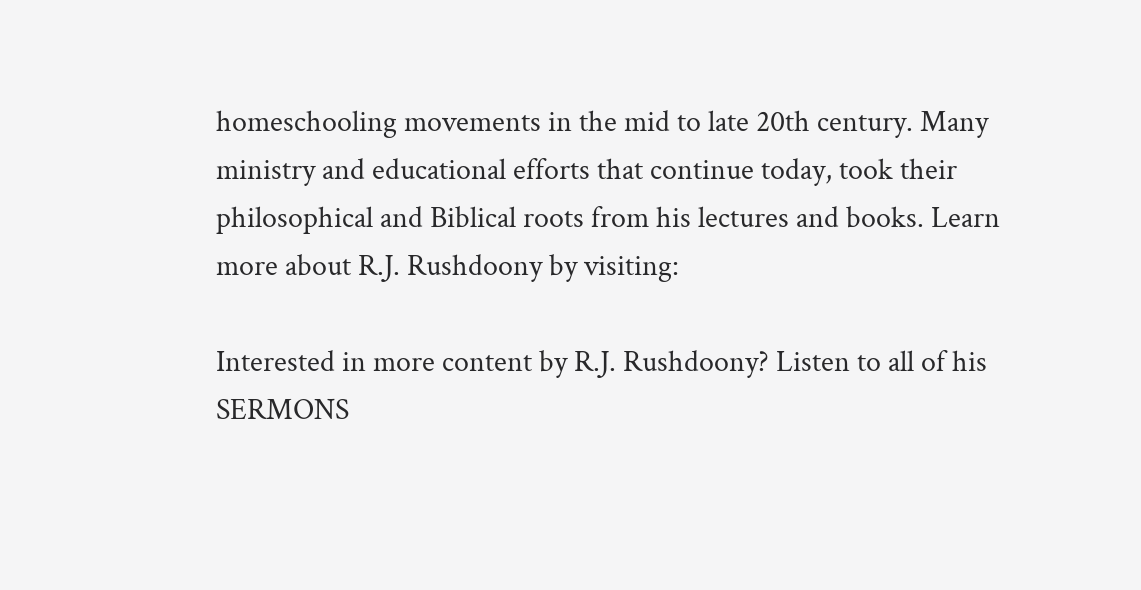homeschooling movements in the mid to late 20th century. Many ministry and educational efforts that continue today, took their philosophical and Biblical roots from his lectures and books. Learn more about R.J. Rushdoony by visiting:

Interested in more content by R.J. Rushdoony? Listen to all of his SERMONS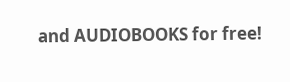and AUDIOBOOKS for free!